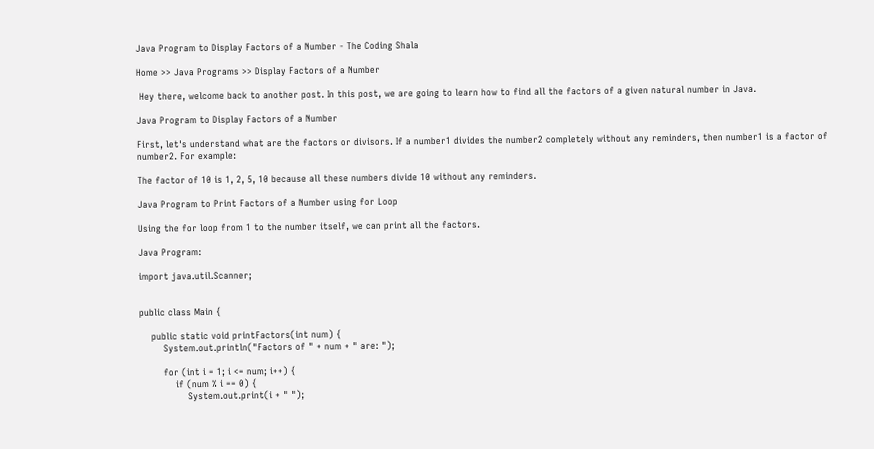Java Program to Display Factors of a Number - The Coding Shala

Home >> Java Programs >> Display Factors of a Number

 Hey there, welcome back to another post. In this post, we are going to learn how to find all the factors of a given natural number in Java.

Java Program to Display Factors of a Number

First, let's understand what are the factors or divisors. If a number1 divides the number2 completely without any reminders, then number1 is a factor of number2. For example:

The factor of 10 is 1, 2, 5, 10 because all these numbers divide 10 without any reminders.

Java Program to Print Factors of a Number using for Loop

Using the for loop from 1 to the number itself, we can print all the factors.

Java Program:

import java.util.Scanner;


public class Main {

    public static void printFactors(int num) {
        System.out.println("Factors of " + num + " are: ");

        for (int i = 1; i <= num; i++) {
            if (num % i == 0) {
                System.out.print(i + " ");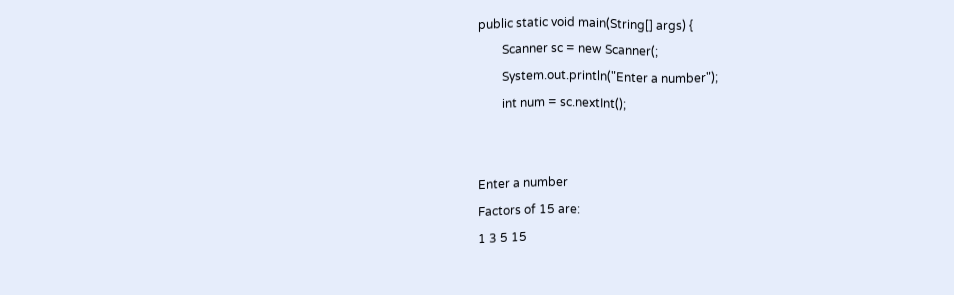public static void main(String[] args) {
        Scanner sc = new Scanner(;
        System.out.println("Enter a number");
        int num = sc.nextInt();


Enter a number
Factors of 15 are:
1 3 5 15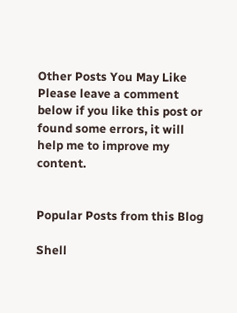Other Posts You May Like
Please leave a comment below if you like this post or found some errors, it will help me to improve my content.


Popular Posts from this Blog

Shell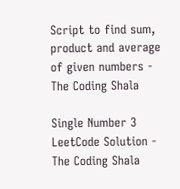Script to find sum, product and average of given numbers - The Coding Shala

Single Number 3 LeetCode Solution - The Coding Shala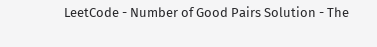LeetCode - Number of Good Pairs Solution - The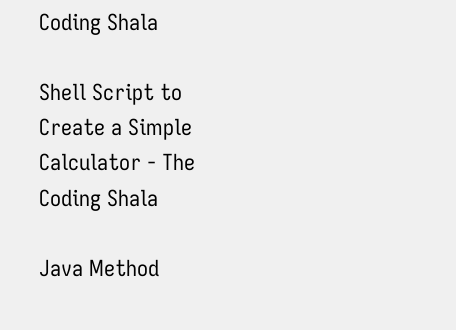Coding Shala

Shell Script to Create a Simple Calculator - The Coding Shala

Java Method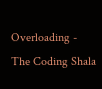Overloading - The Coding Shala